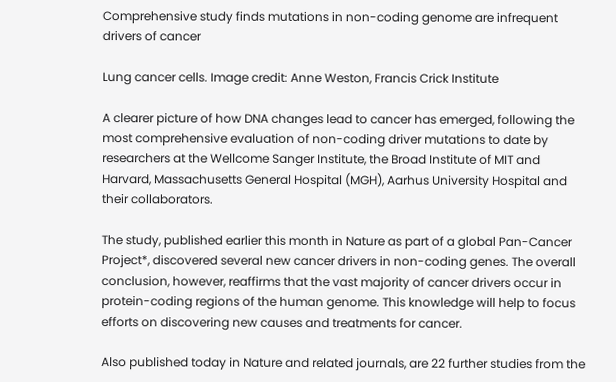Comprehensive study finds mutations in non-coding genome are infrequent drivers of cancer

Lung cancer cells. Image credit: Anne Weston, Francis Crick Institute

A clearer picture of how DNA changes lead to cancer has emerged, following the most comprehensive evaluation of non-coding driver mutations to date by researchers at the Wellcome Sanger Institute, the Broad Institute of MIT and Harvard, Massachusetts General Hospital (MGH), Aarhus University Hospital and their collaborators.

The study, published earlier this month in Nature as part of a global Pan-Cancer Project*, discovered several new cancer drivers in non-coding genes. The overall conclusion, however, reaffirms that the vast majority of cancer drivers occur in protein-coding regions of the human genome. This knowledge will help to focus efforts on discovering new causes and treatments for cancer.

Also published today in Nature and related journals, are 22 further studies from the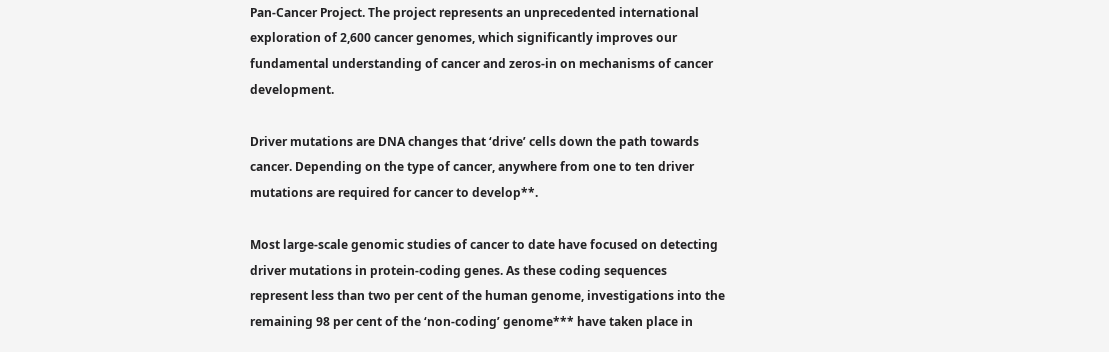Pan-Cancer Project. The project represents an unprecedented international exploration of 2,600 cancer genomes, which significantly improves our fundamental understanding of cancer and zeros-in on mechanisms of cancer development.

Driver mutations are DNA changes that ‘drive’ cells down the path towards cancer. Depending on the type of cancer, anywhere from one to ten driver mutations are required for cancer to develop**.

Most large-scale genomic studies of cancer to date have focused on detecting driver mutations in protein-coding genes. As these coding sequences represent less than two per cent of the human genome, investigations into the remaining 98 per cent of the ‘non-coding’ genome*** have taken place in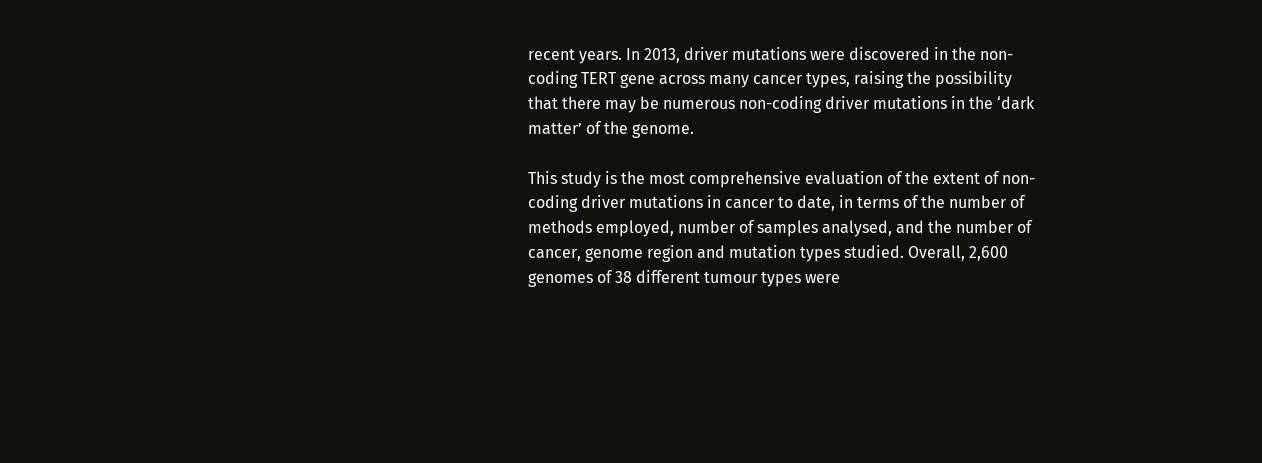recent years. In 2013, driver mutations were discovered in the non-coding TERT gene across many cancer types, raising the possibility that there may be numerous non-coding driver mutations in the ‘dark matter’ of the genome.

This study is the most comprehensive evaluation of the extent of non-coding driver mutations in cancer to date, in terms of the number of methods employed, number of samples analysed, and the number of cancer, genome region and mutation types studied. Overall, 2,600 genomes of 38 different tumour types were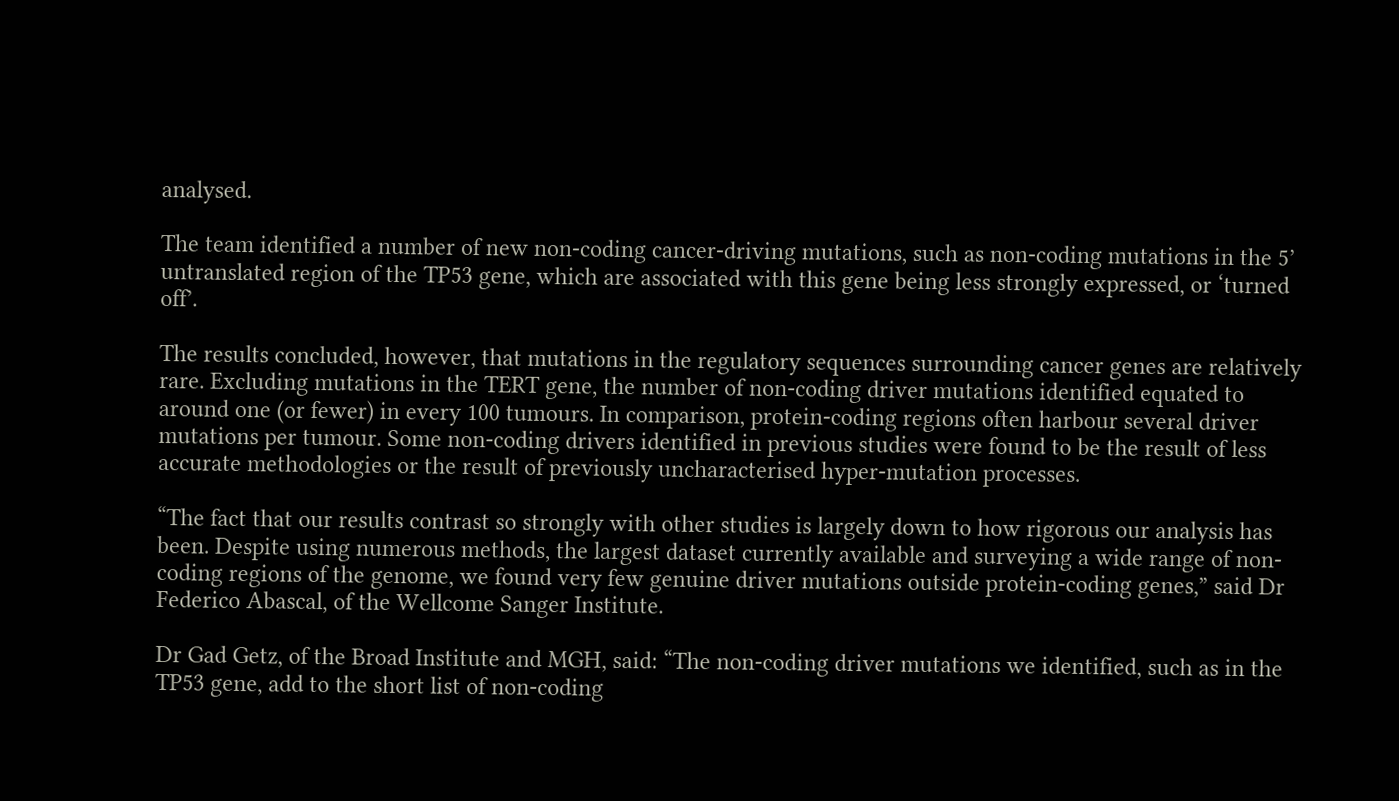analysed.

The team identified a number of new non-coding cancer-driving mutations, such as non-coding mutations in the 5’ untranslated region of the TP53 gene, which are associated with this gene being less strongly expressed, or ‘turned off’.

The results concluded, however, that mutations in the regulatory sequences surrounding cancer genes are relatively rare. Excluding mutations in the TERT gene, the number of non-coding driver mutations identified equated to around one (or fewer) in every 100 tumours. In comparison, protein-coding regions often harbour several driver mutations per tumour. Some non-coding drivers identified in previous studies were found to be the result of less accurate methodologies or the result of previously uncharacterised hyper-mutation processes.

“The fact that our results contrast so strongly with other studies is largely down to how rigorous our analysis has been. Despite using numerous methods, the largest dataset currently available and surveying a wide range of non-coding regions of the genome, we found very few genuine driver mutations outside protein-coding genes,” said Dr Federico Abascal, of the Wellcome Sanger Institute.

Dr Gad Getz, of the Broad Institute and MGH, said: “The non-coding driver mutations we identified, such as in the TP53 gene, add to the short list of non-coding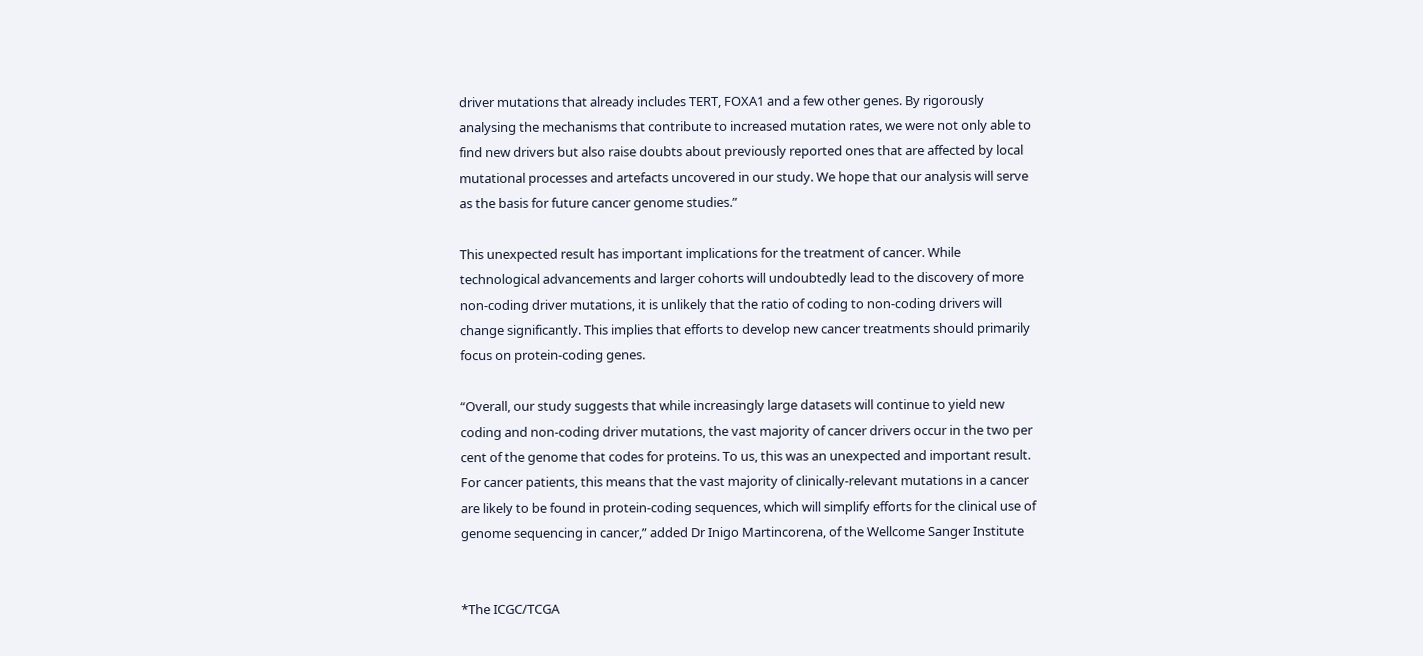driver mutations that already includes TERT, FOXA1 and a few other genes. By rigorously analysing the mechanisms that contribute to increased mutation rates, we were not only able to find new drivers but also raise doubts about previously reported ones that are affected by local mutational processes and artefacts uncovered in our study. We hope that our analysis will serve as the basis for future cancer genome studies.”

This unexpected result has important implications for the treatment of cancer. While technological advancements and larger cohorts will undoubtedly lead to the discovery of more non-coding driver mutations, it is unlikely that the ratio of coding to non-coding drivers will change significantly. This implies that efforts to develop new cancer treatments should primarily focus on protein-coding genes.

“Overall, our study suggests that while increasingly large datasets will continue to yield new coding and non-coding driver mutations, the vast majority of cancer drivers occur in the two per cent of the genome that codes for proteins. To us, this was an unexpected and important result. For cancer patients, this means that the vast majority of clinically-relevant mutations in a cancer are likely to be found in protein-coding sequences, which will simplify efforts for the clinical use of genome sequencing in cancer,” added Dr Inigo Martincorena, of the Wellcome Sanger Institute


*The ICGC/TCGA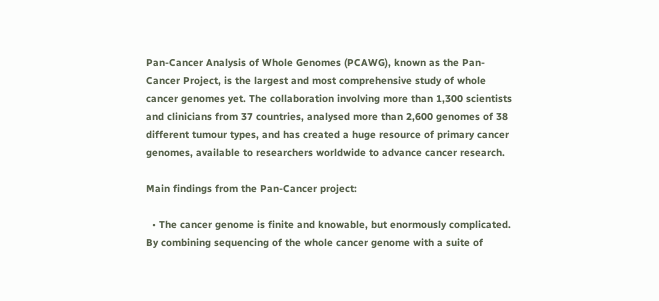Pan-Cancer Analysis of Whole Genomes (PCAWG), known as the Pan-Cancer Project, is the largest and most comprehensive study of whole cancer genomes yet. The collaboration involving more than 1,300 scientists and clinicians from 37 countries, analysed more than 2,600 genomes of 38 different tumour types, and has created a huge resource of primary cancer genomes, available to researchers worldwide to advance cancer research.

Main findings from the Pan-Cancer project:

  • The cancer genome is finite and knowable, but enormously complicated. By combining sequencing of the whole cancer genome with a suite of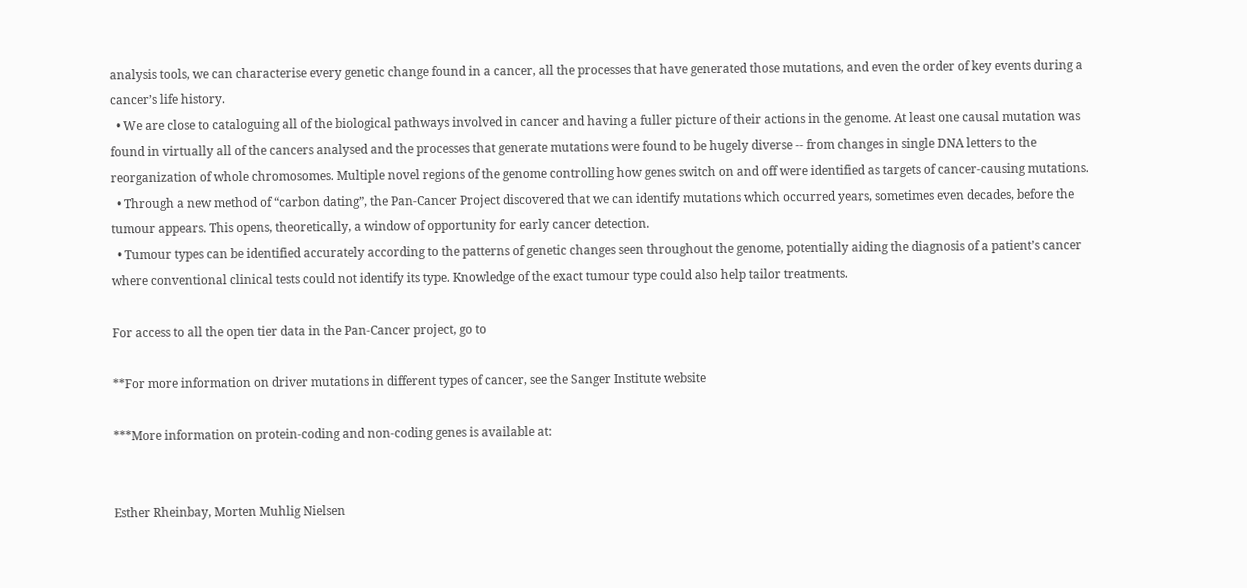analysis tools, we can characterise every genetic change found in a cancer, all the processes that have generated those mutations, and even the order of key events during a cancer’s life history.
  • We are close to cataloguing all of the biological pathways involved in cancer and having a fuller picture of their actions in the genome. At least one causal mutation was found in virtually all of the cancers analysed and the processes that generate mutations were found to be hugely diverse -- from changes in single DNA letters to the reorganization of whole chromosomes. Multiple novel regions of the genome controlling how genes switch on and off were identified as targets of cancer-causing mutations.
  • Through a new method of “carbon dating”, the Pan-Cancer Project discovered that we can identify mutations which occurred years, sometimes even decades, before the tumour appears. This opens, theoretically, a window of opportunity for early cancer detection.
  • Tumour types can be identified accurately according to the patterns of genetic changes seen throughout the genome, potentially aiding the diagnosis of a patient’s cancer where conventional clinical tests could not identify its type. Knowledge of the exact tumour type could also help tailor treatments.

For access to all the open tier data in the Pan-Cancer project, go to

**For more information on driver mutations in different types of cancer, see the Sanger Institute website

***More information on protein-coding and non-coding genes is available at:


Esther Rheinbay, Morten Muhlig Nielsen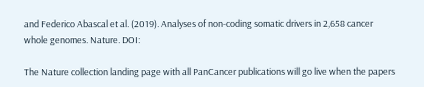and Federico Abascal et al. (2019). Analyses of non-coding somatic drivers in 2,658 cancer whole genomes. Nature. DOI:

The Nature collection landing page with all PanCancer publications will go live when the papers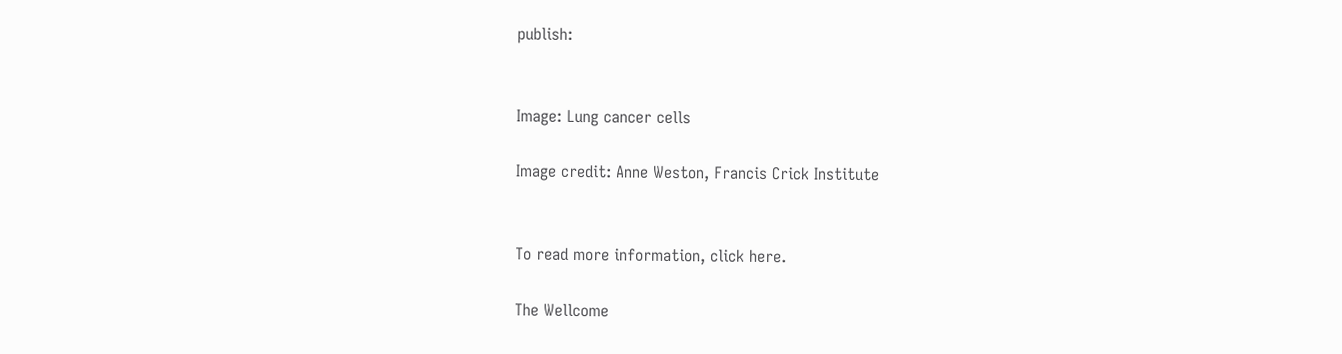publish:


Image: Lung cancer cells

Image credit: Anne Weston, Francis Crick Institute


To read more information, click here.

The Wellcome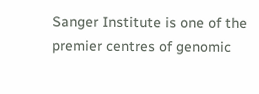Sanger Institute is one of the premier centres of genomic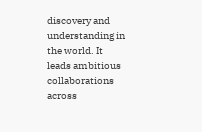discovery and understanding in the world. It leads ambitious collaborations across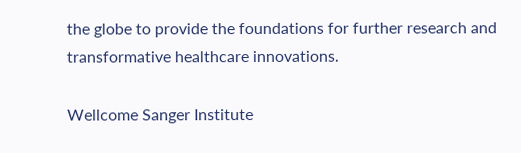the globe to provide the foundations for further research and transformative healthcare innovations.

Wellcome Sanger Institute